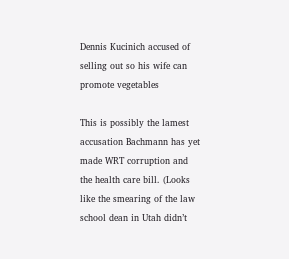Dennis Kucinich accused of selling out so his wife can promote vegetables

This is possibly the lamest accusation Bachmann has yet made WRT corruption and the health care bill. (Looks like the smearing of the law school dean in Utah didn’t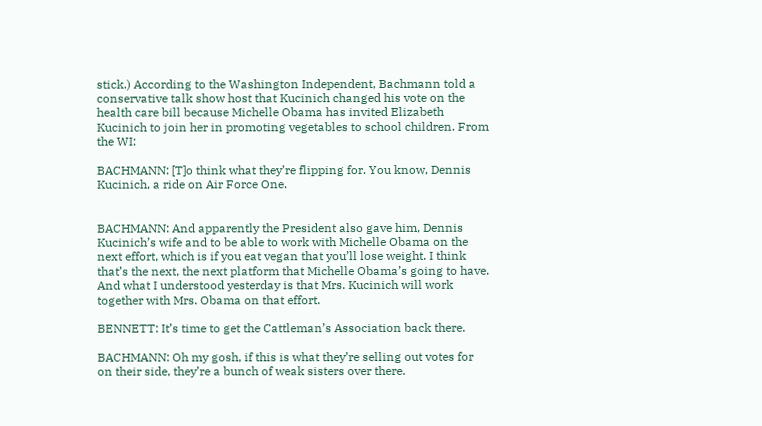stick.) According to the Washington Independent, Bachmann told a conservative talk show host that Kucinich changed his vote on the health care bill because Michelle Obama has invited Elizabeth Kucinich to join her in promoting vegetables to school children. From the WI:

BACHMANN: [T]o think what they’re flipping for. You know, Dennis Kucinich, a ride on Air Force One.


BACHMANN: And apparently the President also gave him, Dennis Kucinich’s wife and to be able to work with Michelle Obama on the next effort, which is if you eat vegan that you’ll lose weight. I think that’s the next, the next platform that Michelle Obama’s going to have. And what I understood yesterday is that Mrs. Kucinich will work together with Mrs. Obama on that effort.

BENNETT: It’s time to get the Cattleman’s Association back there.

BACHMANN: Oh my gosh, if this is what they’re selling out votes for on their side, they’re a bunch of weak sisters over there.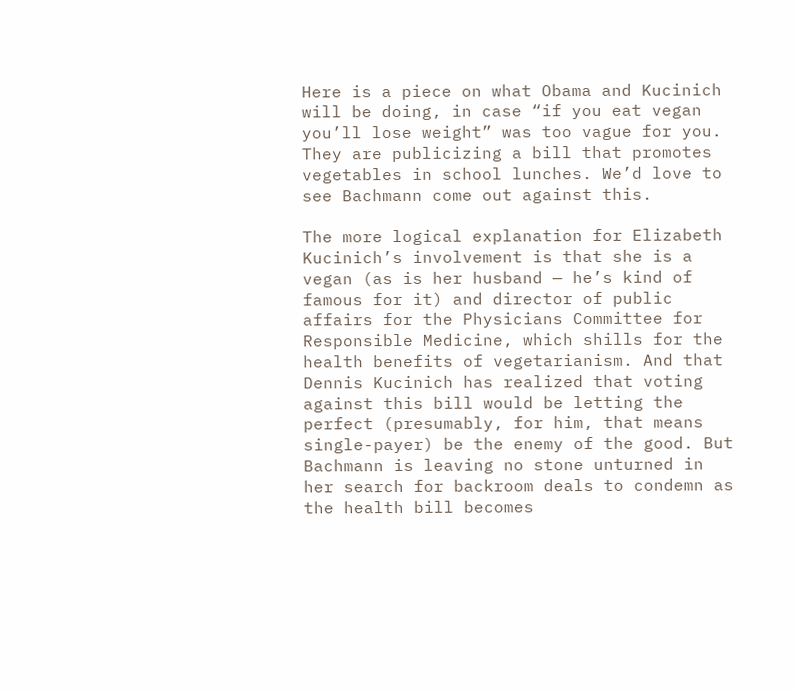Here is a piece on what Obama and Kucinich will be doing, in case “if you eat vegan you’ll lose weight” was too vague for you. They are publicizing a bill that promotes vegetables in school lunches. We’d love to see Bachmann come out against this.

The more logical explanation for Elizabeth Kucinich’s involvement is that she is a vegan (as is her husband — he’s kind of famous for it) and director of public affairs for the Physicians Committee for Responsible Medicine, which shills for the health benefits of vegetarianism. And that Dennis Kucinich has realized that voting against this bill would be letting the perfect (presumably, for him, that means single-payer) be the enemy of the good. But Bachmann is leaving no stone unturned in her search for backroom deals to condemn as the health bill becomes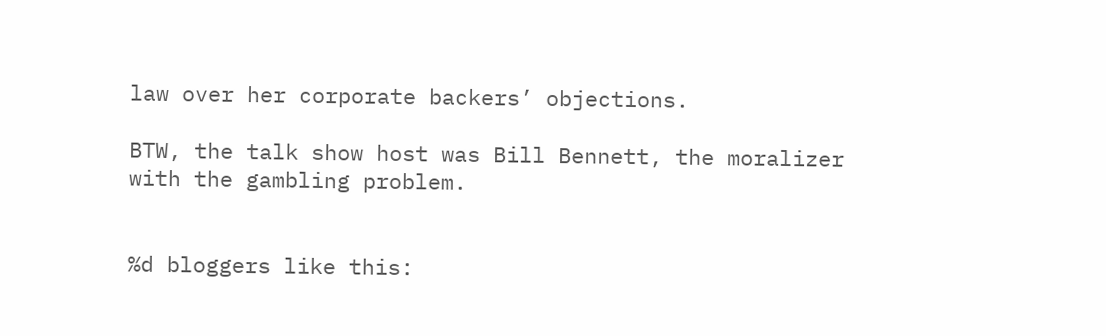law over her corporate backers’ objections.

BTW, the talk show host was Bill Bennett, the moralizer with the gambling problem.


%d bloggers like this: